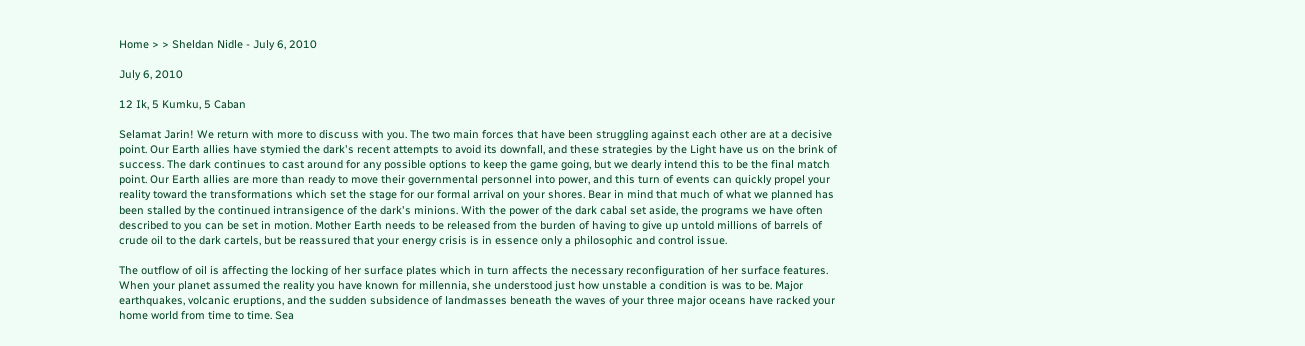Home > > Sheldan Nidle - July 6, 2010

July 6, 2010

12 Ik, 5 Kumku, 5 Caban

Selamat Jarin! We return with more to discuss with you. The two main forces that have been struggling against each other are at a decisive point. Our Earth allies have stymied the dark's recent attempts to avoid its downfall, and these strategies by the Light have us on the brink of success. The dark continues to cast around for any possible options to keep the game going, but we dearly intend this to be the final match point. Our Earth allies are more than ready to move their governmental personnel into power, and this turn of events can quickly propel your reality toward the transformations which set the stage for our formal arrival on your shores. Bear in mind that much of what we planned has been stalled by the continued intransigence of the dark's minions. With the power of the dark cabal set aside, the programs we have often described to you can be set in motion. Mother Earth needs to be released from the burden of having to give up untold millions of barrels of crude oil to the dark cartels, but be reassured that your energy crisis is in essence only a philosophic and control issue.

The outflow of oil is affecting the locking of her surface plates which in turn affects the necessary reconfiguration of her surface features. When your planet assumed the reality you have known for millennia, she understood just how unstable a condition is was to be. Major earthquakes, volcanic eruptions, and the sudden subsidence of landmasses beneath the waves of your three major oceans have racked your home world from time to time. Sea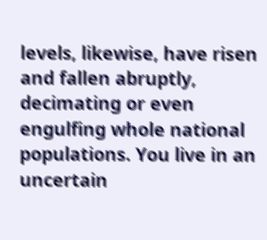levels, likewise, have risen and fallen abruptly, decimating or even engulfing whole national populations. You live in an uncertain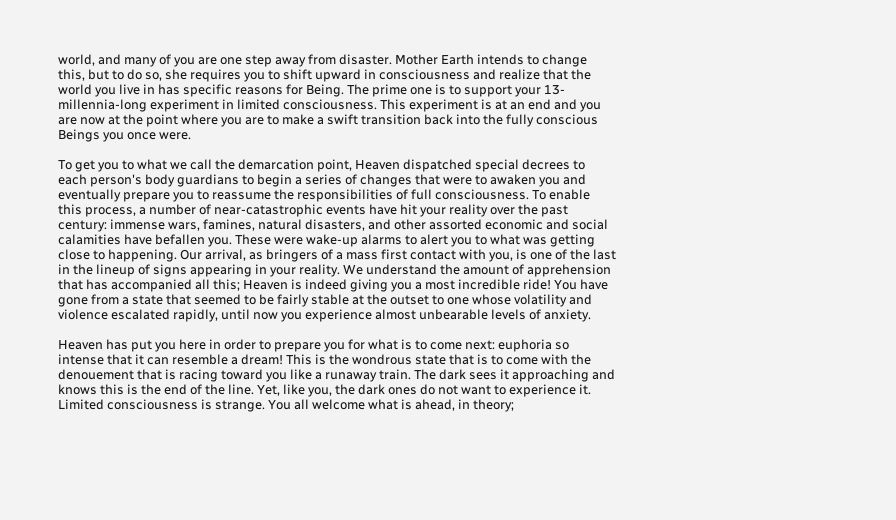world, and many of you are one step away from disaster. Mother Earth intends to change this, but to do so, she requires you to shift upward in consciousness and realize that the world you live in has specific reasons for Being. The prime one is to support your 13-millennia-long experiment in limited consciousness. This experiment is at an end and you are now at the point where you are to make a swift transition back into the fully conscious Beings you once were.

To get you to what we call the demarcation point, Heaven dispatched special decrees to each person's body guardians to begin a series of changes that were to awaken you and eventually prepare you to reassume the responsibilities of full consciousness. To enable this process, a number of near-catastrophic events have hit your reality over the past century: immense wars, famines, natural disasters, and other assorted economic and social calamities have befallen you. These were wake-up alarms to alert you to what was getting close to happening. Our arrival, as bringers of a mass first contact with you, is one of the last in the lineup of signs appearing in your reality. We understand the amount of apprehension that has accompanied all this; Heaven is indeed giving you a most incredible ride! You have gone from a state that seemed to be fairly stable at the outset to one whose volatility and violence escalated rapidly, until now you experience almost unbearable levels of anxiety.

Heaven has put you here in order to prepare you for what is to come next: euphoria so intense that it can resemble a dream! This is the wondrous state that is to come with the denouement that is racing toward you like a runaway train. The dark sees it approaching and knows this is the end of the line. Yet, like you, the dark ones do not want to experience it. Limited consciousness is strange. You all welcome what is ahead, in theory;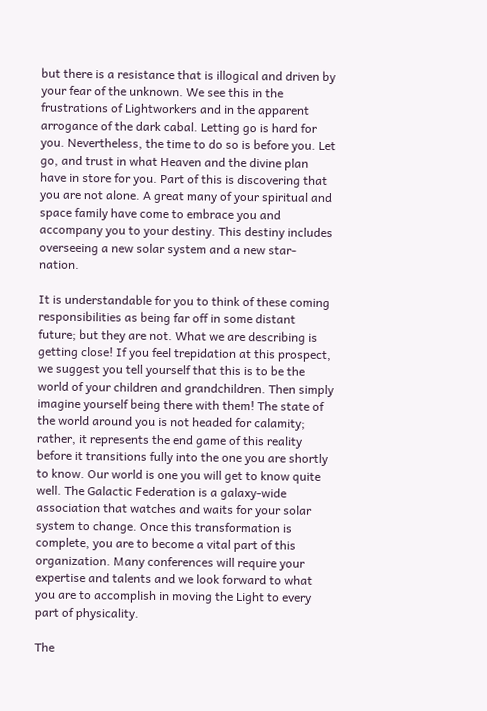but there is a resistance that is illogical and driven by your fear of the unknown. We see this in the frustrations of Lightworkers and in the apparent arrogance of the dark cabal. Letting go is hard for you. Nevertheless, the time to do so is before you. Let go, and trust in what Heaven and the divine plan have in store for you. Part of this is discovering that you are not alone. A great many of your spiritual and space family have come to embrace you and accompany you to your destiny. This destiny includes overseeing a new solar system and a new star-nation.

It is understandable for you to think of these coming responsibilities as being far off in some distant future; but they are not. What we are describing is getting close! If you feel trepidation at this prospect, we suggest you tell yourself that this is to be the world of your children and grandchildren. Then simply imagine yourself being there with them! The state of the world around you is not headed for calamity; rather, it represents the end game of this reality before it transitions fully into the one you are shortly to know. Our world is one you will get to know quite well. The Galactic Federation is a galaxy-wide association that watches and waits for your solar system to change. Once this transformation is complete, you are to become a vital part of this organization. Many conferences will require your expertise and talents and we look forward to what you are to accomplish in moving the Light to every part of physicality.

The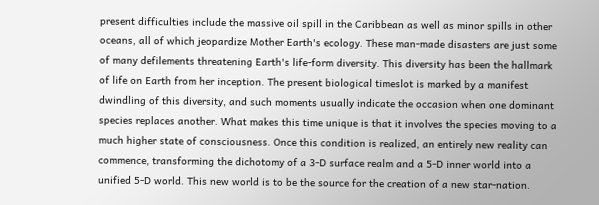present difficulties include the massive oil spill in the Caribbean as well as minor spills in other oceans, all of which jeopardize Mother Earth's ecology. These man-made disasters are just some of many defilements threatening Earth's life-form diversity. This diversity has been the hallmark of life on Earth from her inception. The present biological timeslot is marked by a manifest dwindling of this diversity, and such moments usually indicate the occasion when one dominant species replaces another. What makes this time unique is that it involves the species moving to a much higher state of consciousness. Once this condition is realized, an entirely new reality can commence, transforming the dichotomy of a 3-D surface realm and a 5-D inner world into a unified 5-D world. This new world is to be the source for the creation of a new star-nation.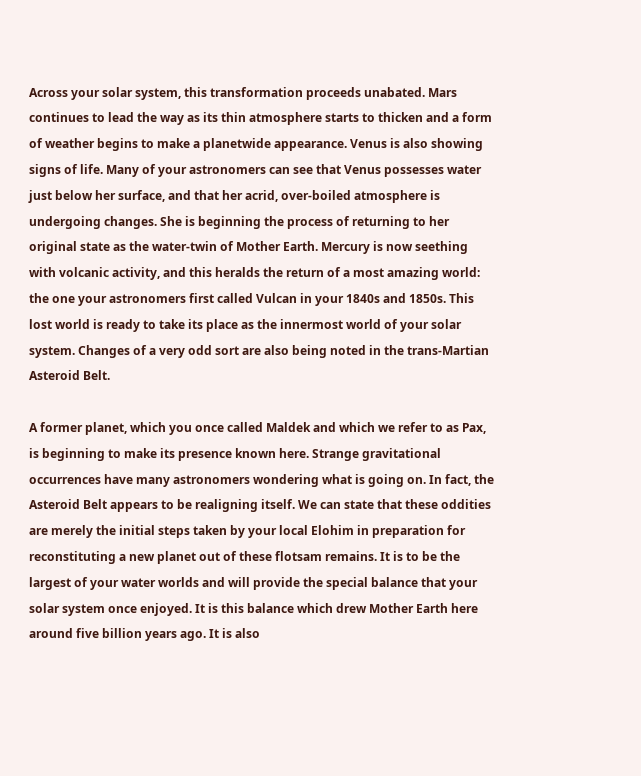Across your solar system, this transformation proceeds unabated. Mars continues to lead the way as its thin atmosphere starts to thicken and a form of weather begins to make a planetwide appearance. Venus is also showing signs of life. Many of your astronomers can see that Venus possesses water just below her surface, and that her acrid, over-boiled atmosphere is undergoing changes. She is beginning the process of returning to her original state as the water-twin of Mother Earth. Mercury is now seething with volcanic activity, and this heralds the return of a most amazing world: the one your astronomers first called Vulcan in your 1840s and 1850s. This lost world is ready to take its place as the innermost world of your solar system. Changes of a very odd sort are also being noted in the trans-Martian Asteroid Belt.

A former planet, which you once called Maldek and which we refer to as Pax, is beginning to make its presence known here. Strange gravitational occurrences have many astronomers wondering what is going on. In fact, the Asteroid Belt appears to be realigning itself. We can state that these oddities are merely the initial steps taken by your local Elohim in preparation for reconstituting a new planet out of these flotsam remains. It is to be the largest of your water worlds and will provide the special balance that your solar system once enjoyed. It is this balance which drew Mother Earth here around five billion years ago. It is also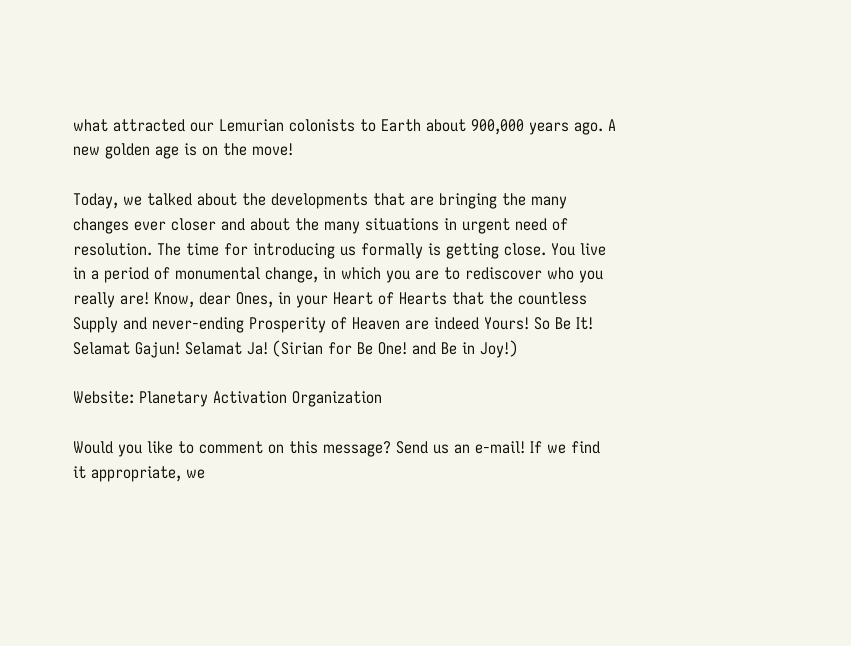what attracted our Lemurian colonists to Earth about 900,000 years ago. A new golden age is on the move!

Today, we talked about the developments that are bringing the many changes ever closer and about the many situations in urgent need of resolution. The time for introducing us formally is getting close. You live in a period of monumental change, in which you are to rediscover who you really are! Know, dear Ones, in your Heart of Hearts that the countless Supply and never-ending Prosperity of Heaven are indeed Yours! So Be It! Selamat Gajun! Selamat Ja! (Sirian for Be One! and Be in Joy!)

Website: Planetary Activation Organization

Would you like to comment on this message? Send us an e-mail! If we find it appropriate, we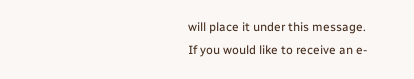will place it under this message.
If you would like to receive an e-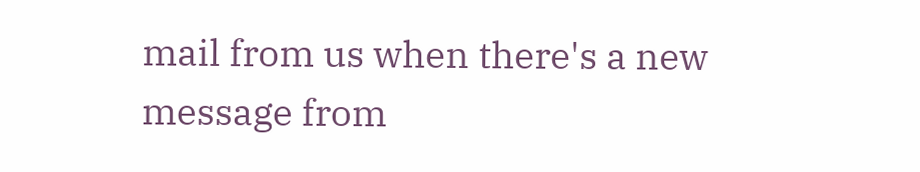mail from us when there's a new message from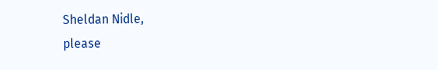Sheldan Nidle,
please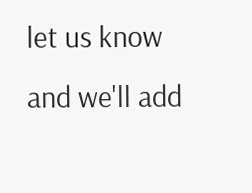let us know and we'll add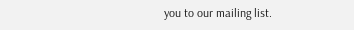you to our mailing list.